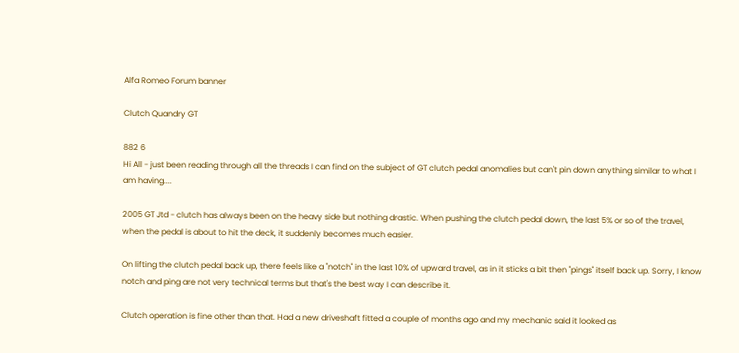Alfa Romeo Forum banner

Clutch Quandry GT

882 6
Hi All - just been reading through all the threads I can find on the subject of GT clutch pedal anomalies but can't pin down anything similar to what I am having....

2005 GT Jtd - clutch has always been on the heavy side but nothing drastic. When pushing the clutch pedal down, the last 5% or so of the travel, when the pedal is about to hit the deck, it suddenly becomes much easier.

On lifting the clutch pedal back up, there feels like a "notch" in the last 10% of upward travel, as in it sticks a bit then "pings" itself back up. Sorry, I know notch and ping are not very technical terms but that's the best way I can describe it.

Clutch operation is fine other than that. Had a new driveshaft fitted a couple of months ago and my mechanic said it looked as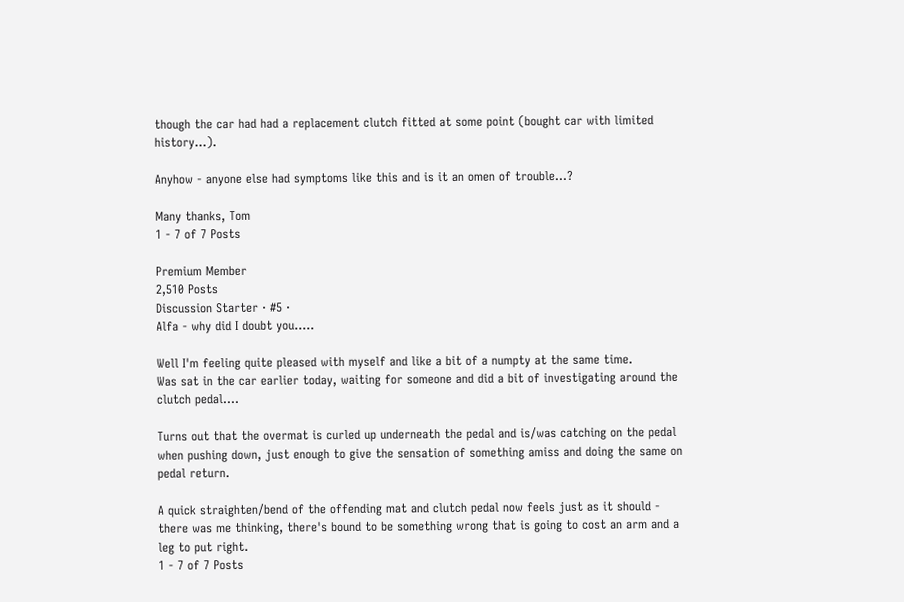though the car had had a replacement clutch fitted at some point (bought car with limited history...).

Anyhow - anyone else had symptoms like this and is it an omen of trouble...?

Many thanks, Tom
1 - 7 of 7 Posts

Premium Member
2,510 Posts
Discussion Starter · #5 ·
Alfa - why did I doubt you.....

Well I'm feeling quite pleased with myself and like a bit of a numpty at the same time.
Was sat in the car earlier today, waiting for someone and did a bit of investigating around the clutch pedal....

Turns out that the overmat is curled up underneath the pedal and is/was catching on the pedal when pushing down, just enough to give the sensation of something amiss and doing the same on pedal return.

A quick straighten/bend of the offending mat and clutch pedal now feels just as it should - there was me thinking, there's bound to be something wrong that is going to cost an arm and a leg to put right.
1 - 7 of 7 Posts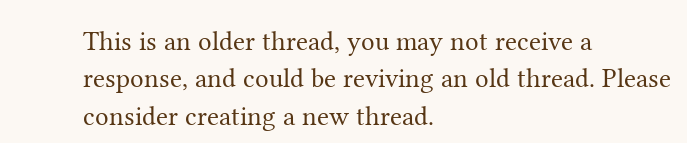This is an older thread, you may not receive a response, and could be reviving an old thread. Please consider creating a new thread.